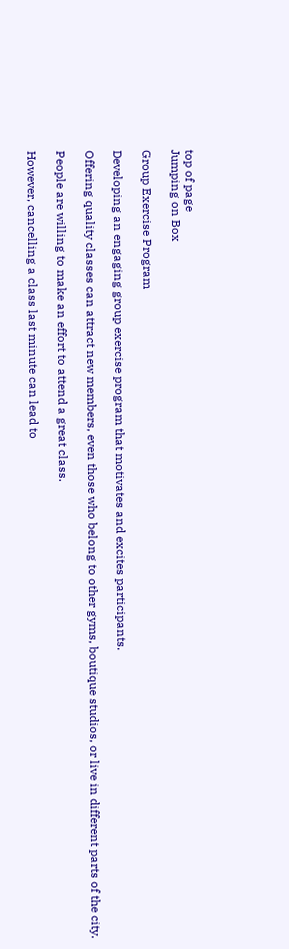top of page
Jumping on Box

Group Exercise Program

Developing an engaging group exercise program that motivates and excites participants.

Offering quality classes can attract new members, even those who belong to other gyms, boutique studios, or live in different parts of the city.

People are willing to make an effort to attend a great class.

However, cancelling a class last minute can lead to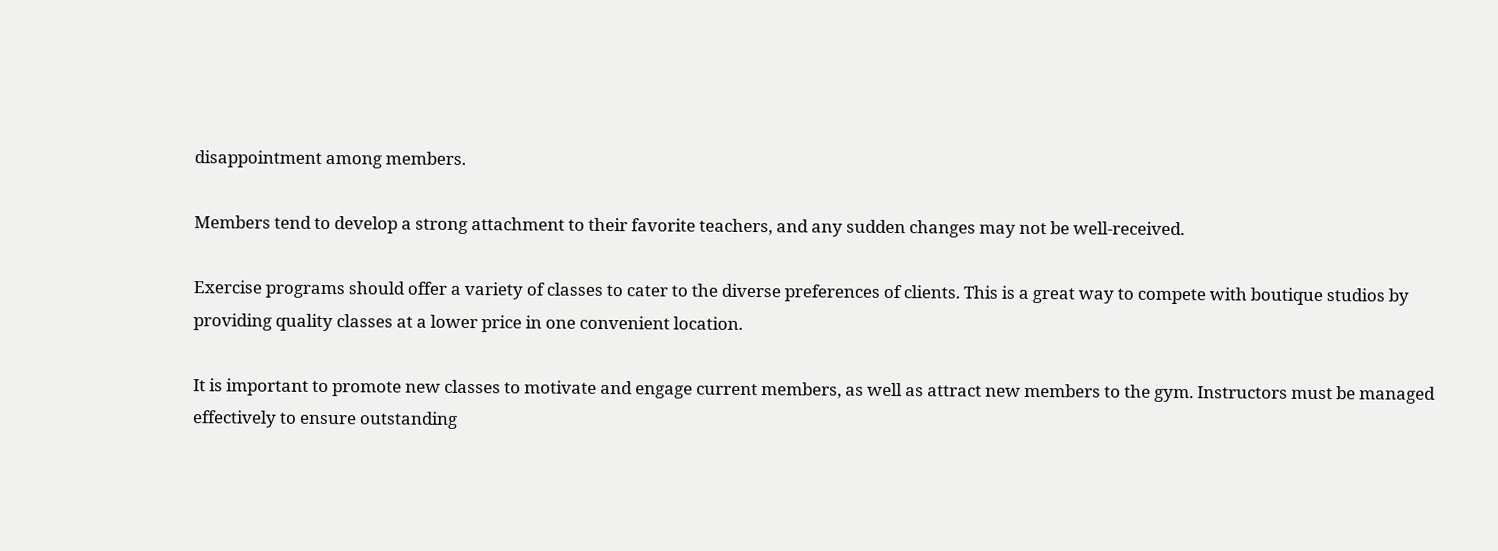disappointment among members.

Members tend to develop a strong attachment to their favorite teachers, and any sudden changes may not be well-received.

Exercise programs should offer a variety of classes to cater to the diverse preferences of clients. This is a great way to compete with boutique studios by providing quality classes at a lower price in one convenient location.

It is important to promote new classes to motivate and engage current members, as well as attract new members to the gym. Instructors must be managed effectively to ensure outstanding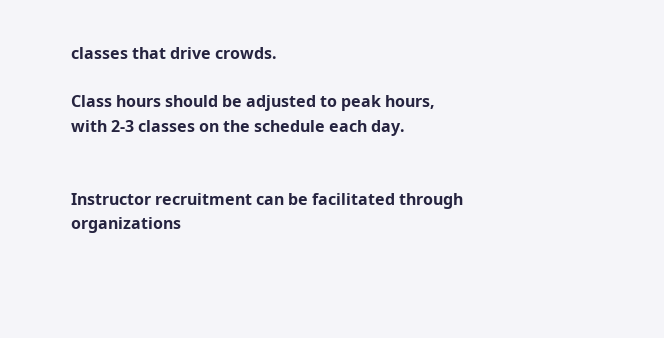classes that drive crowds.

Class hours should be adjusted to peak hours, with 2-3 classes on the schedule each day.


Instructor recruitment can be facilitated through organizations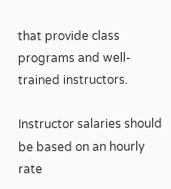that provide class programs and well-trained instructors.

Instructor salaries should be based on an hourly rate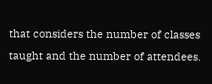that considers the number of classes taught and the number of attendees.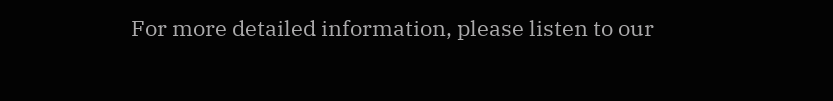For more detailed information, please listen to our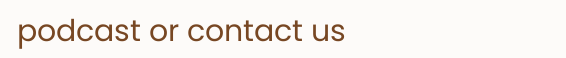podcast or contact us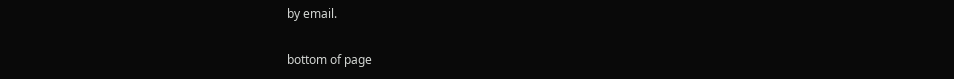by email.

bottom of page